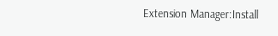Extension Manager:Install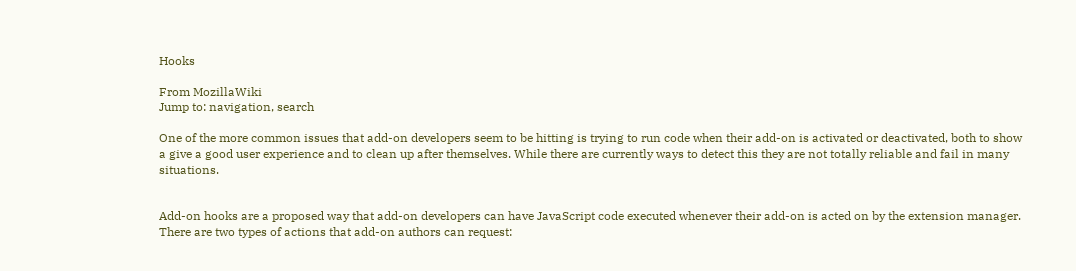Hooks

From MozillaWiki
Jump to: navigation, search

One of the more common issues that add-on developers seem to be hitting is trying to run code when their add-on is activated or deactivated, both to show a give a good user experience and to clean up after themselves. While there are currently ways to detect this they are not totally reliable and fail in many situations.


Add-on hooks are a proposed way that add-on developers can have JavaScript code executed whenever their add-on is acted on by the extension manager. There are two types of actions that add-on authors can request: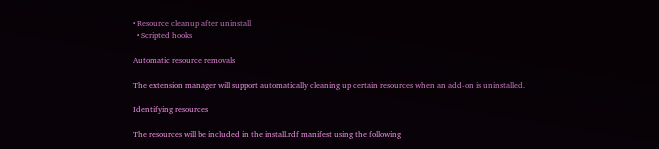• Resource cleanup after uninstall
  • Scripted hooks

Automatic resource removals

The extension manager will support automatically cleaning up certain resources when an add-on is uninstalled.

Identifying resources

The resources will be included in the install.rdf manifest using the following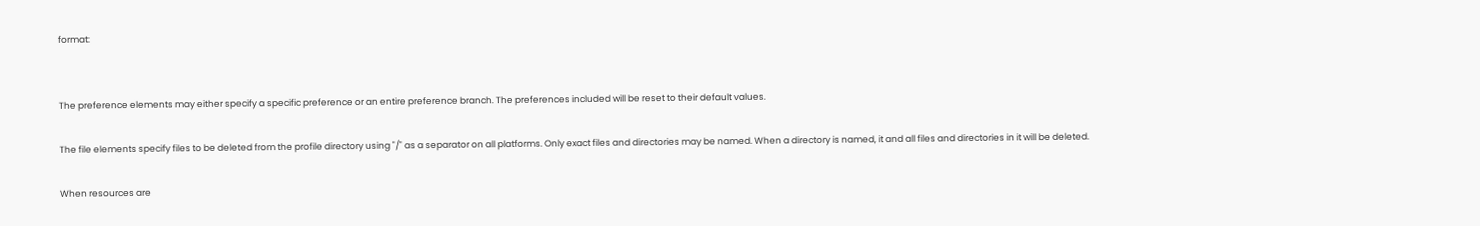format:


The preference elements may either specify a specific preference or an entire preference branch. The preferences included will be reset to their default values.

The file elements specify files to be deleted from the profile directory using "/" as a separator on all platforms. Only exact files and directories may be named. When a directory is named, it and all files and directories in it will be deleted.

When resources are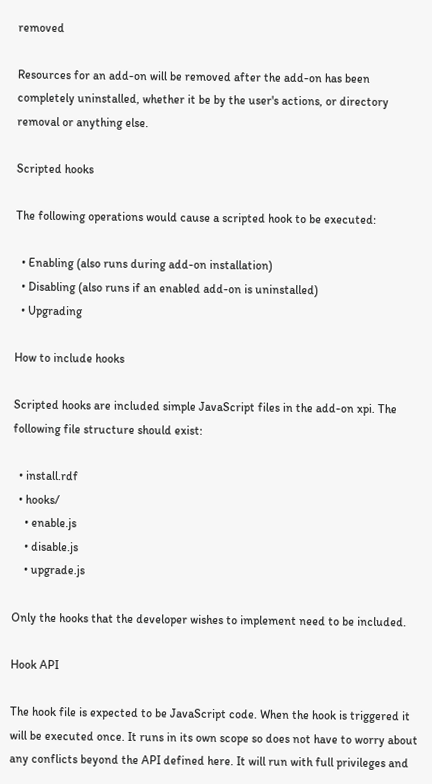removed

Resources for an add-on will be removed after the add-on has been completely uninstalled, whether it be by the user's actions, or directory removal or anything else.

Scripted hooks

The following operations would cause a scripted hook to be executed:

  • Enabling (also runs during add-on installation)
  • Disabling (also runs if an enabled add-on is uninstalled)
  • Upgrading

How to include hooks

Scripted hooks are included simple JavaScript files in the add-on xpi. The following file structure should exist:

  • install.rdf
  • hooks/
    • enable.js
    • disable.js
    • upgrade.js

Only the hooks that the developer wishes to implement need to be included.

Hook API

The hook file is expected to be JavaScript code. When the hook is triggered it will be executed once. It runs in its own scope so does not have to worry about any conflicts beyond the API defined here. It will run with full privileges and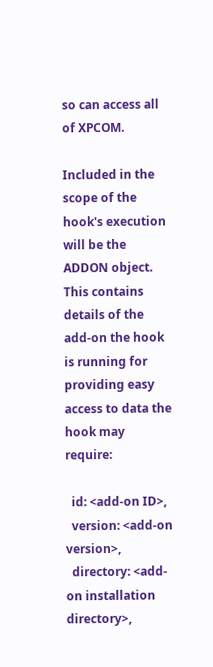so can access all of XPCOM.

Included in the scope of the hook's execution will be the ADDON object. This contains details of the add-on the hook is running for providing easy access to data the hook may require:

  id: <add-on ID>,
  version: <add-on version>,
  directory: <add-on installation directory>,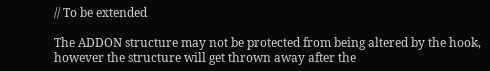// To be extended

The ADDON structure may not be protected from being altered by the hook, however the structure will get thrown away after the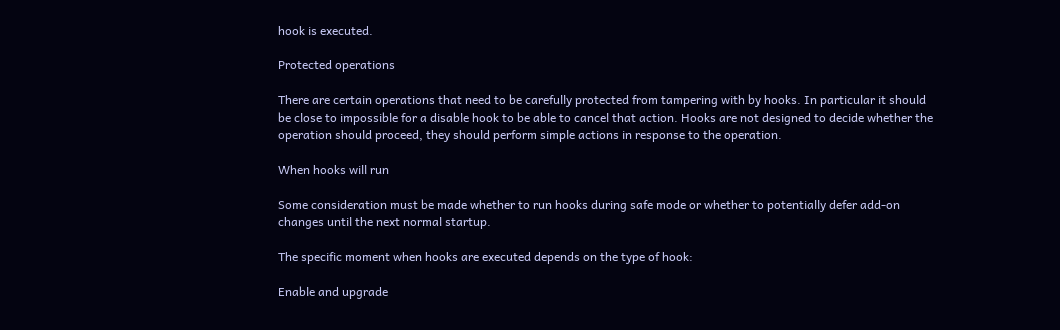hook is executed.

Protected operations

There are certain operations that need to be carefully protected from tampering with by hooks. In particular it should be close to impossible for a disable hook to be able to cancel that action. Hooks are not designed to decide whether the operation should proceed, they should perform simple actions in response to the operation.

When hooks will run

Some consideration must be made whether to run hooks during safe mode or whether to potentially defer add-on changes until the next normal startup.

The specific moment when hooks are executed depends on the type of hook:

Enable and upgrade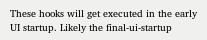These hooks will get executed in the early UI startup. Likely the final-ui-startup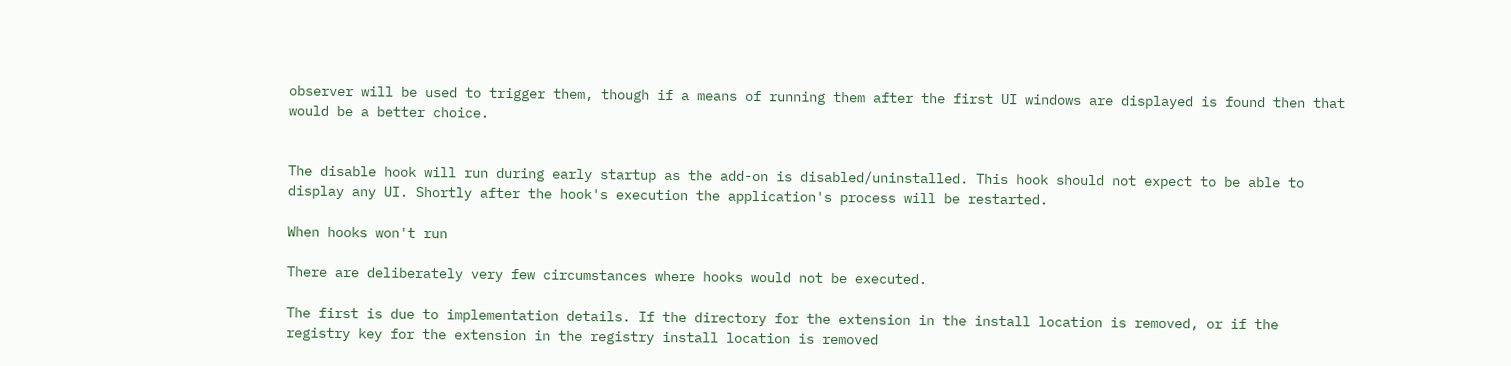observer will be used to trigger them, though if a means of running them after the first UI windows are displayed is found then that would be a better choice.


The disable hook will run during early startup as the add-on is disabled/uninstalled. This hook should not expect to be able to display any UI. Shortly after the hook's execution the application's process will be restarted.

When hooks won't run

There are deliberately very few circumstances where hooks would not be executed.

The first is due to implementation details. If the directory for the extension in the install location is removed, or if the registry key for the extension in the registry install location is removed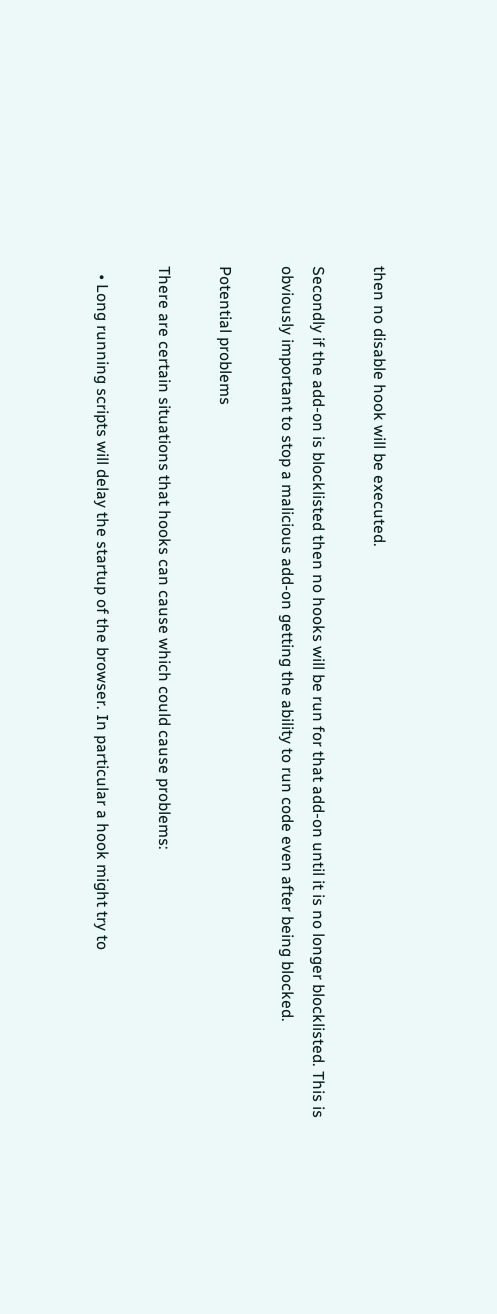then no disable hook will be executed.

Secondly if the add-on is blocklisted then no hooks will be run for that add-on until it is no longer blocklisted. This is obviously important to stop a malicious add-on getting the ability to run code even after being blocked.

Potential problems

There are certain situations that hooks can cause which could cause problems:

  • Long running scripts will delay the startup of the browser. In particular a hook might try to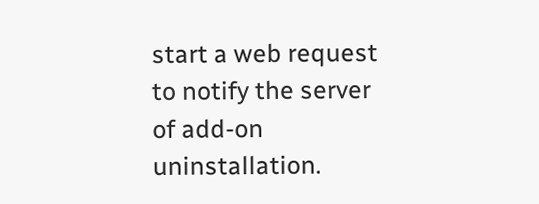start a web request to notify the server of add-on uninstallation.